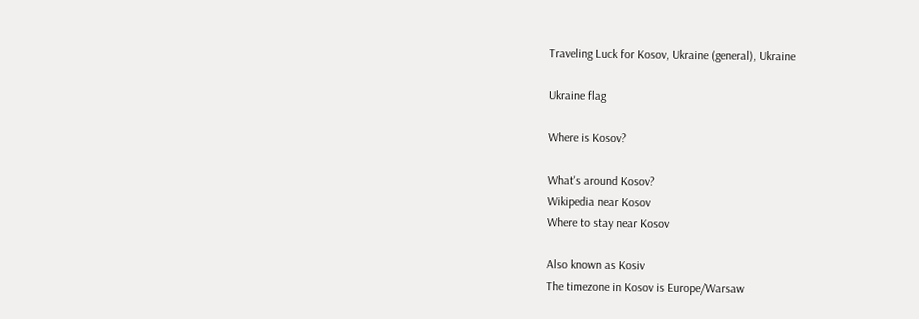Traveling Luck for Kosov, Ukraine (general), Ukraine

Ukraine flag

Where is Kosov?

What's around Kosov?
Wikipedia near Kosov
Where to stay near Kosov

Also known as Kosiv
The timezone in Kosov is Europe/Warsaw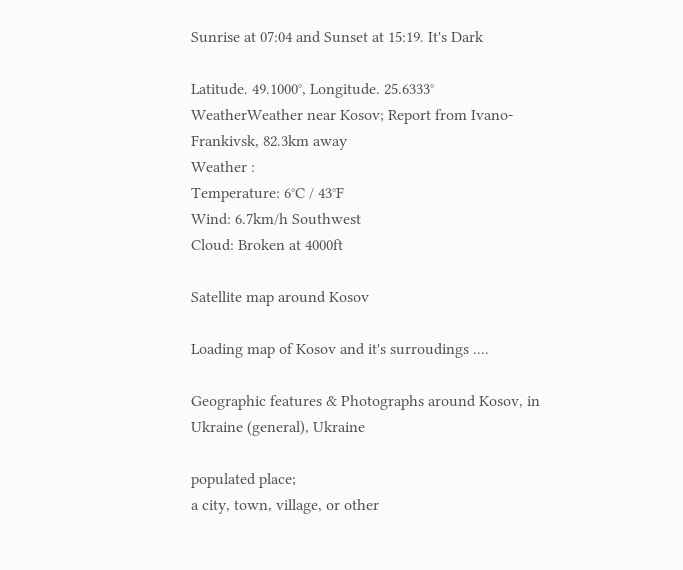Sunrise at 07:04 and Sunset at 15:19. It's Dark

Latitude. 49.1000°, Longitude. 25.6333°
WeatherWeather near Kosov; Report from Ivano-Frankivsk, 82.3km away
Weather :
Temperature: 6°C / 43°F
Wind: 6.7km/h Southwest
Cloud: Broken at 4000ft

Satellite map around Kosov

Loading map of Kosov and it's surroudings ....

Geographic features & Photographs around Kosov, in Ukraine (general), Ukraine

populated place;
a city, town, village, or other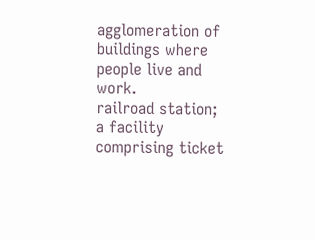agglomeration of buildings where people live and work.
railroad station;
a facility comprising ticket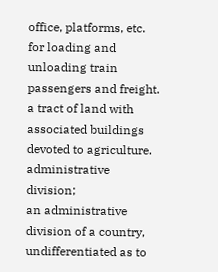office, platforms, etc. for loading and unloading train passengers and freight.
a tract of land with associated buildings devoted to agriculture.
administrative division;
an administrative division of a country, undifferentiated as to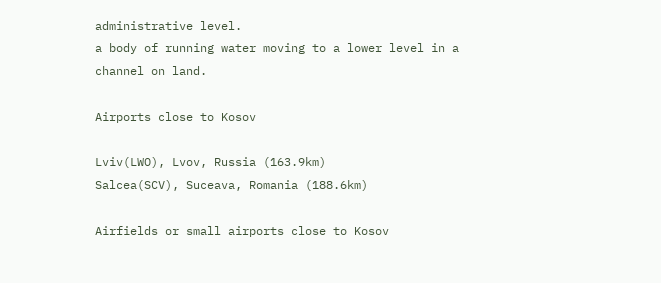administrative level.
a body of running water moving to a lower level in a channel on land.

Airports close to Kosov

Lviv(LWO), Lvov, Russia (163.9km)
Salcea(SCV), Suceava, Romania (188.6km)

Airfields or small airports close to Kosov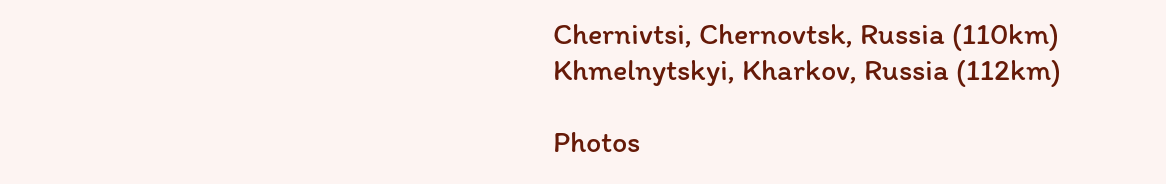Chernivtsi, Chernovtsk, Russia (110km)
Khmelnytskyi, Kharkov, Russia (112km)

Photos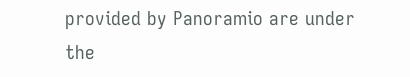provided by Panoramio are under the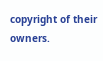copyright of their owners.